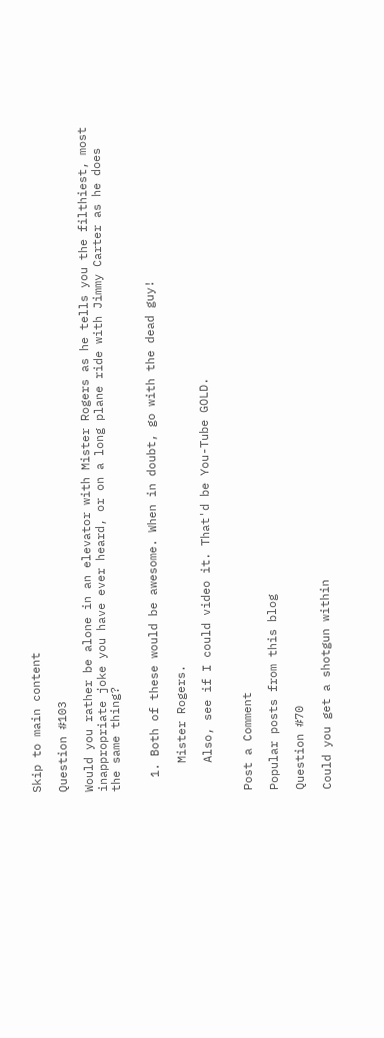Skip to main content

Question #103

Would you rather be alone in an elevator with Mister Rogers as he tells you the filthiest, most inappropriate joke you have ever heard, or on a long plane ride with Jimmy Carter as he does the same thing?


  1. Both of these would be awesome. When in doubt, go with the dead guy!

    Mister Rogers.

    Also, see if I could video it. That'd be You-Tube GOLD.


Post a Comment

Popular posts from this blog

Question #70

Could you get a shotgun within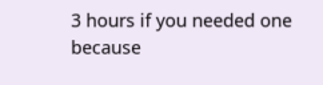3 hours if you needed one because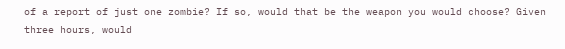of a report of just one zombie? If so, would that be the weapon you would choose? Given three hours, would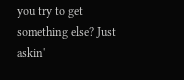you try to get something else? Just askin'